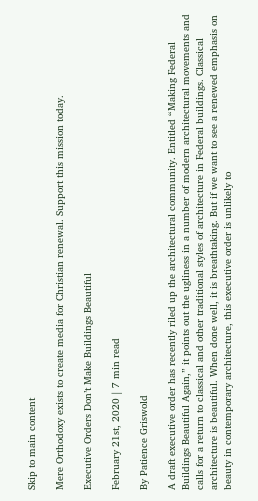Skip to main content

Mere Orthodoxy exists to create media for Christian renewal. Support this mission today.

Executive Orders Don’t Make Buildings Beautiful

February 21st, 2020 | 7 min read

By Patience Griswold

A draft executive order has recently riled up the architectural community. Entitled “Making Federal Buildings Beautiful Again,” it points out the ugliness in a number of modern architectural movements and calls for a return to classical and other traditional styles of architecture in Federal buildings. Classical architecture is beautiful. When done well, it is breathtaking. But if we want to see a renewed emphasis on beauty in contemporary architecture, this executive order is unlikely to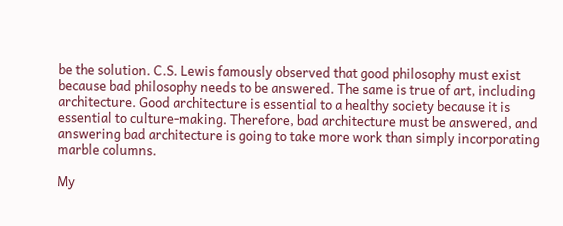be the solution. C.S. Lewis famously observed that good philosophy must exist because bad philosophy needs to be answered. The same is true of art, including architecture. Good architecture is essential to a healthy society because it is essential to culture-making. Therefore, bad architecture must be answered, and answering bad architecture is going to take more work than simply incorporating marble columns.

My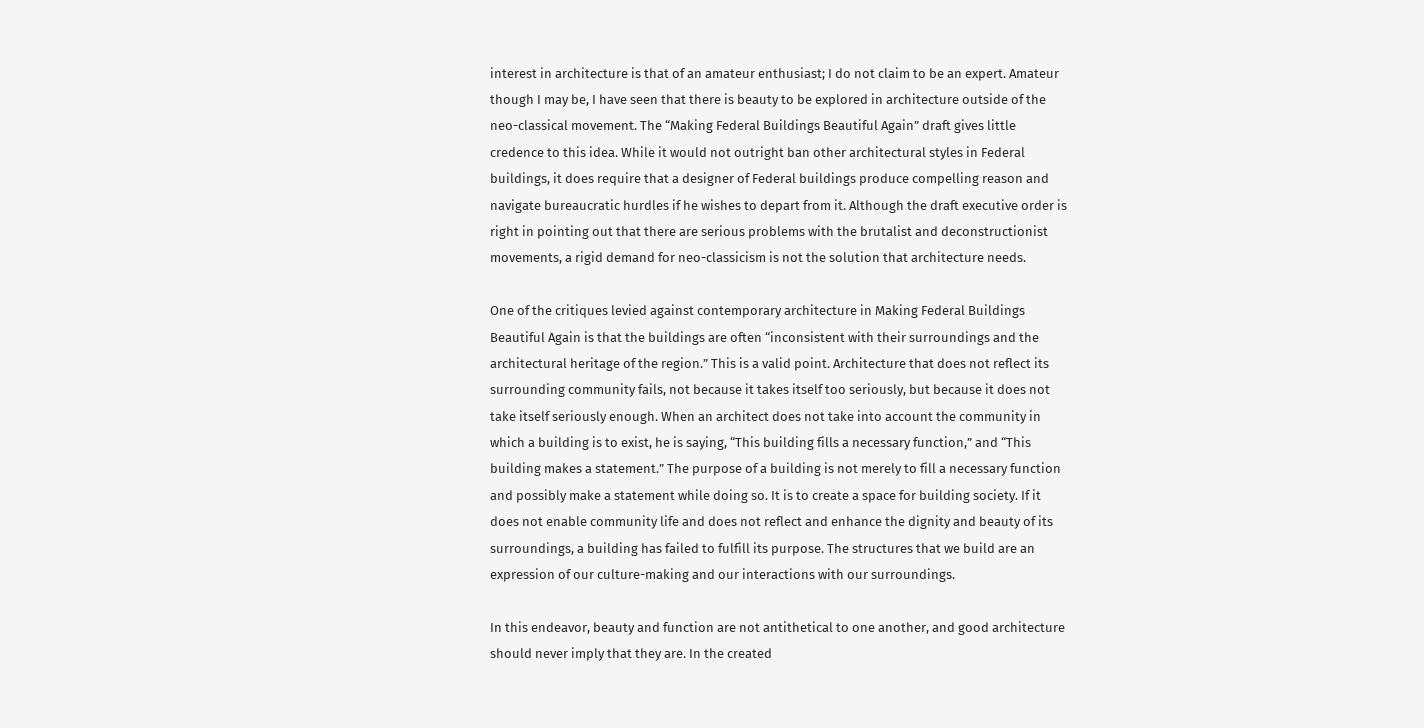interest in architecture is that of an amateur enthusiast; I do not claim to be an expert. Amateur though I may be, I have seen that there is beauty to be explored in architecture outside of the neo-classical movement. The “Making Federal Buildings Beautiful Again” draft gives little credence to this idea. While it would not outright ban other architectural styles in Federal buildings, it does require that a designer of Federal buildings produce compelling reason and navigate bureaucratic hurdles if he wishes to depart from it. Although the draft executive order is right in pointing out that there are serious problems with the brutalist and deconstructionist movements, a rigid demand for neo-classicism is not the solution that architecture needs.

One of the critiques levied against contemporary architecture in Making Federal Buildings Beautiful Again is that the buildings are often “inconsistent with their surroundings and the architectural heritage of the region.” This is a valid point. Architecture that does not reflect its surrounding community fails, not because it takes itself too seriously, but because it does not take itself seriously enough. When an architect does not take into account the community in which a building is to exist, he is saying, “This building fills a necessary function,” and “This building makes a statement.” The purpose of a building is not merely to fill a necessary function and possibly make a statement while doing so. It is to create a space for building society. If it does not enable community life and does not reflect and enhance the dignity and beauty of its surroundings, a building has failed to fulfill its purpose. The structures that we build are an expression of our culture-making and our interactions with our surroundings.

In this endeavor, beauty and function are not antithetical to one another, and good architecture should never imply that they are. In the created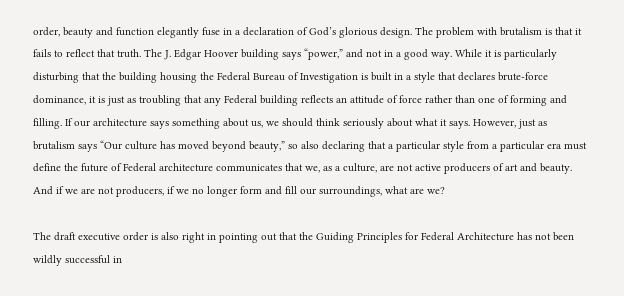order, beauty and function elegantly fuse in a declaration of God’s glorious design. The problem with brutalism is that it fails to reflect that truth. The J. Edgar Hoover building says “power,” and not in a good way. While it is particularly disturbing that the building housing the Federal Bureau of Investigation is built in a style that declares brute-force dominance, it is just as troubling that any Federal building reflects an attitude of force rather than one of forming and filling. If our architecture says something about us, we should think seriously about what it says. However, just as brutalism says “Our culture has moved beyond beauty,” so also declaring that a particular style from a particular era must define the future of Federal architecture communicates that we, as a culture, are not active producers of art and beauty. And if we are not producers, if we no longer form and fill our surroundings, what are we?

The draft executive order is also right in pointing out that the Guiding Principles for Federal Architecture has not been wildly successful in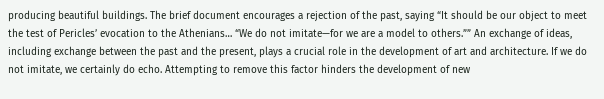producing beautiful buildings. The brief document encourages a rejection of the past, saying “It should be our object to meet the test of Pericles’ evocation to the Athenians… “We do not imitate—for we are a model to others.”” An exchange of ideas, including exchange between the past and the present, plays a crucial role in the development of art and architecture. If we do not imitate, we certainly do echo. Attempting to remove this factor hinders the development of new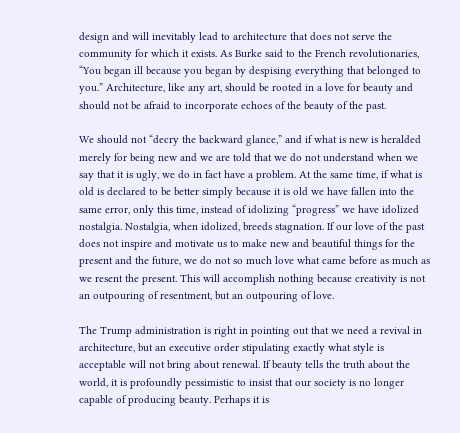design and will inevitably lead to architecture that does not serve the community for which it exists. As Burke said to the French revolutionaries, “You began ill because you began by despising everything that belonged to you.” Architecture, like any art, should be rooted in a love for beauty and should not be afraid to incorporate echoes of the beauty of the past.

We should not “decry the backward glance,” and if what is new is heralded merely for being new and we are told that we do not understand when we say that it is ugly, we do in fact have a problem. At the same time, if what is old is declared to be better simply because it is old we have fallen into the same error, only this time, instead of idolizing “progress” we have idolized nostalgia. Nostalgia, when idolized, breeds stagnation. If our love of the past does not inspire and motivate us to make new and beautiful things for the present and the future, we do not so much love what came before as much as we resent the present. This will accomplish nothing because creativity is not an outpouring of resentment, but an outpouring of love.

The Trump administration is right in pointing out that we need a revival in architecture, but an executive order stipulating exactly what style is acceptable will not bring about renewal. If beauty tells the truth about the world, it is profoundly pessimistic to insist that our society is no longer capable of producing beauty. Perhaps it is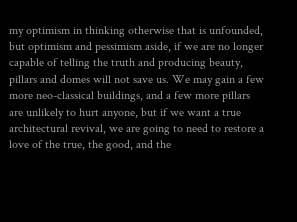my optimism in thinking otherwise that is unfounded, but optimism and pessimism aside, if we are no longer capable of telling the truth and producing beauty, pillars and domes will not save us. We may gain a few more neo-classical buildings, and a few more pillars are unlikely to hurt anyone, but if we want a true architectural revival, we are going to need to restore a love of the true, the good, and the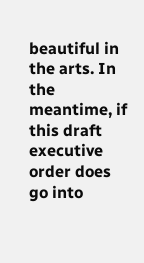beautiful in the arts. In the meantime, if this draft executive order does go into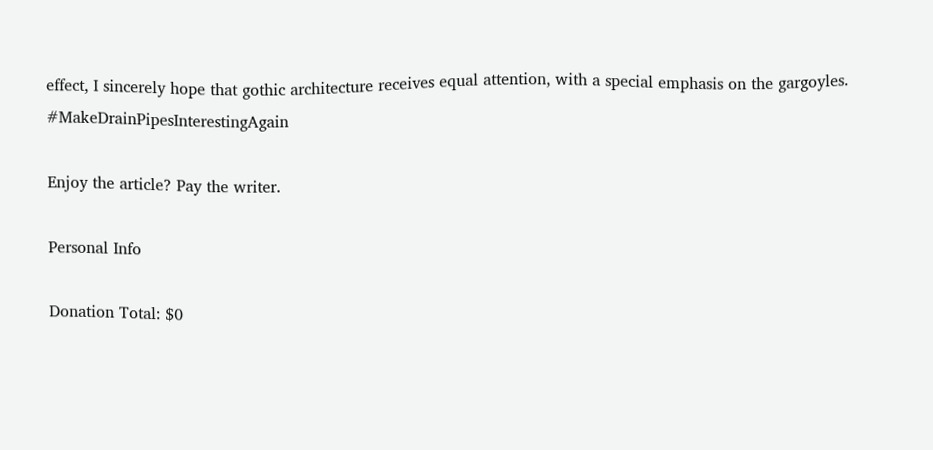effect, I sincerely hope that gothic architecture receives equal attention, with a special emphasis on the gargoyles. #MakeDrainPipesInterestingAgain

Enjoy the article? Pay the writer.

Personal Info

Donation Total: $0